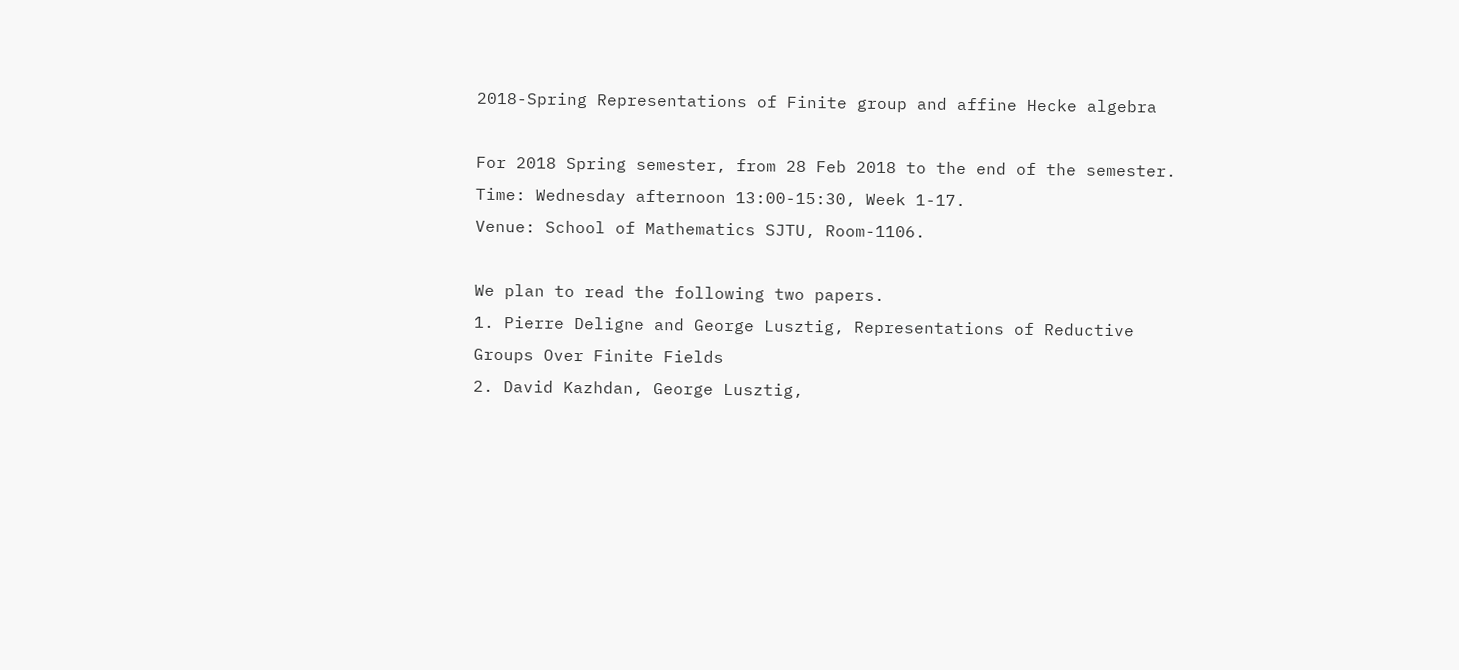2018-Spring Representations of Finite group and affine Hecke algebra

For 2018 Spring semester, from 28 Feb 2018 to the end of the semester.
Time: Wednesday afternoon 13:00-15:30, Week 1-17.
Venue: School of Mathematics SJTU, Room-1106.

We plan to read the following two papers.
1. Pierre Deligne and George Lusztig, Representations of Reductive Groups Over Finite Fields
2. David Kazhdan, George Lusztig,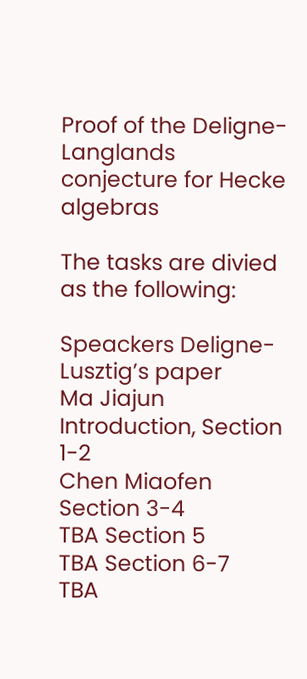Proof of the Deligne-Langlands conjecture for Hecke algebras

The tasks are divied as the following:

Speackers Deligne-Lusztig’s paper
Ma Jiajun Introduction, Section 1-2
Chen Miaofen Section 3-4
TBA Section 5
TBA Section 6-7
TBA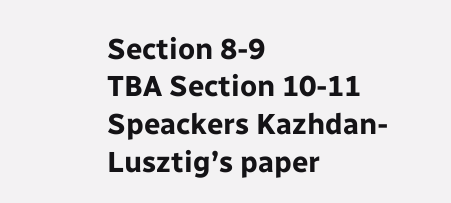Section 8-9
TBA Section 10-11
Speackers Kazhdan-Lusztig’s paper